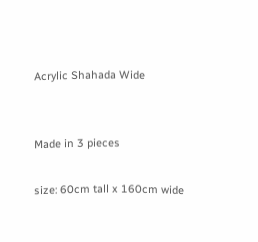Acrylic Shahada Wide


Made in 3 pieces

size: 60cm tall x 160cm wide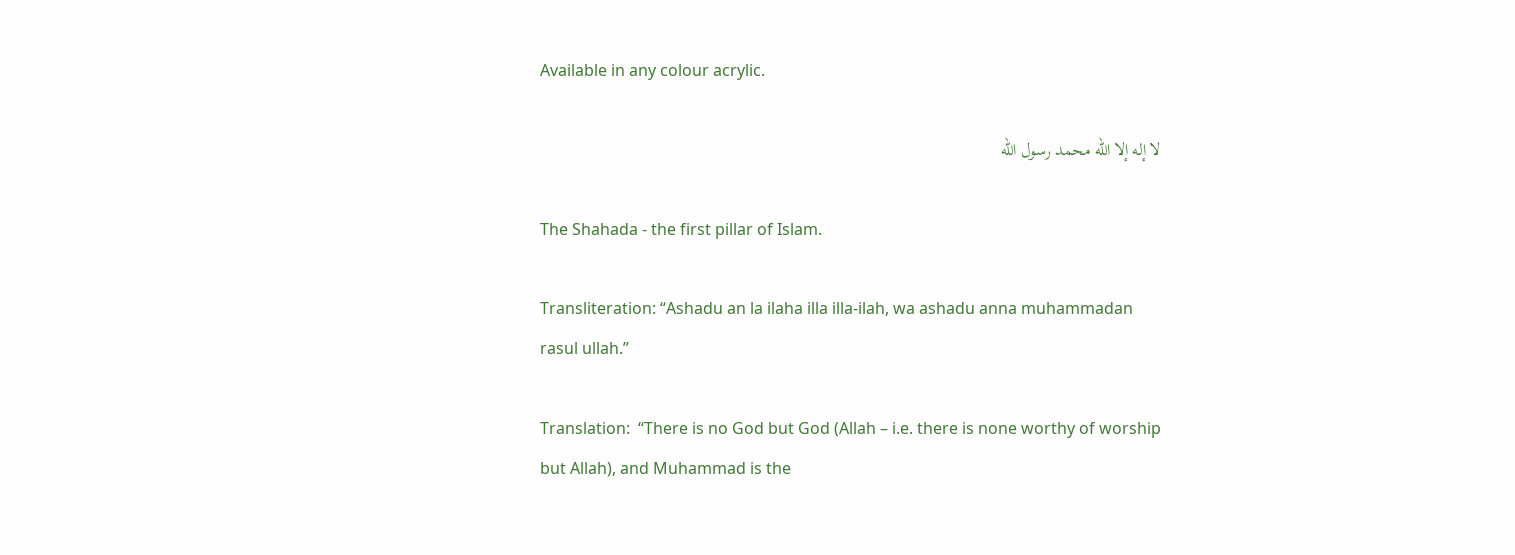Available in any colour acrylic.

لا إله إلا الله محمد رسول الله

The Shahada - the first pillar of Islam.

Transliteration: “Ashadu an la ilaha illa illa-ilah, wa ashadu anna muhammadan rasul ullah.”

Translation:  “There is no God but God (Allah – i.e. there is none worthy of worship but Allah), and Muhammad is the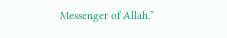Messenger of Allah.”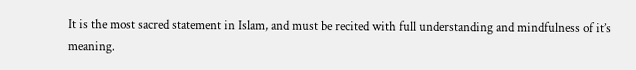It is the most sacred statement in Islam, and must be recited with full understanding and mindfulness of it’s meaning.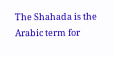The Shahada is the Arabic term for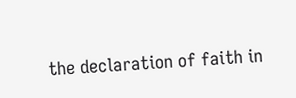the declaration of faith in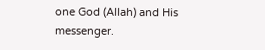one God (Allah) and His messenger.